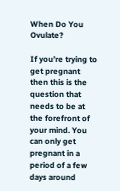When Do You Ovulate?

If you’re trying to get pregnant then this is the question that needs to be at the forefront of your mind. You can only get pregnant in a period of a few days around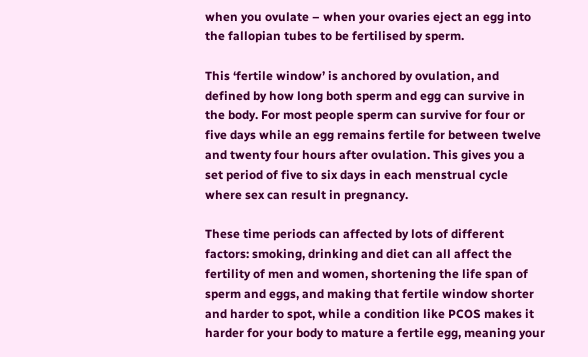when you ovulate – when your ovaries eject an egg into the fallopian tubes to be fertilised by sperm.

This ‘fertile window’ is anchored by ovulation, and defined by how long both sperm and egg can survive in the body. For most people sperm can survive for four or five days while an egg remains fertile for between twelve and twenty four hours after ovulation. This gives you a set period of five to six days in each menstrual cycle where sex can result in pregnancy.

These time periods can affected by lots of different factors: smoking, drinking and diet can all affect the fertility of men and women, shortening the life span of sperm and eggs, and making that fertile window shorter and harder to spot, while a condition like PCOS makes it harder for your body to mature a fertile egg, meaning your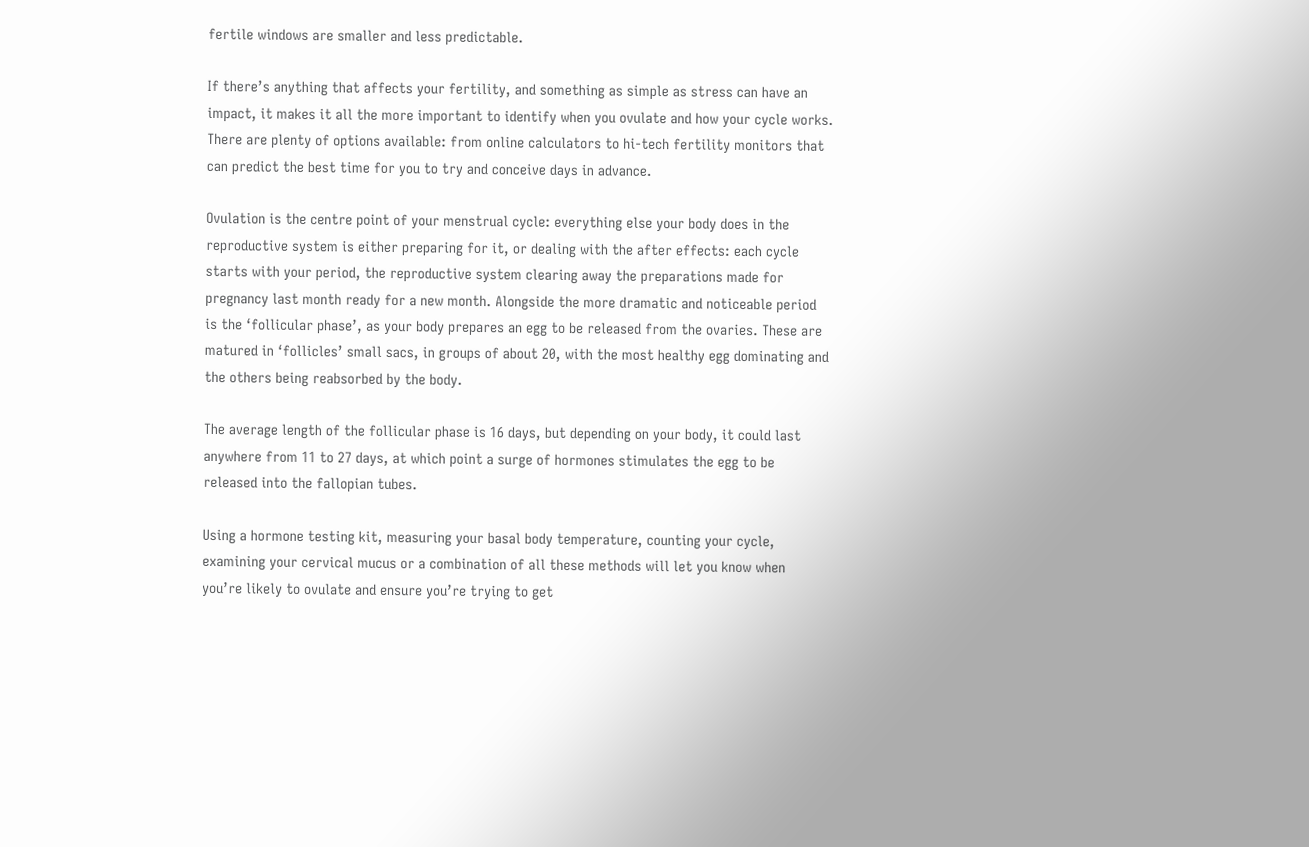fertile windows are smaller and less predictable.

If there’s anything that affects your fertility, and something as simple as stress can have an impact, it makes it all the more important to identify when you ovulate and how your cycle works. There are plenty of options available: from online calculators to hi-tech fertility monitors that can predict the best time for you to try and conceive days in advance.

Ovulation is the centre point of your menstrual cycle: everything else your body does in the reproductive system is either preparing for it, or dealing with the after effects: each cycle starts with your period, the reproductive system clearing away the preparations made for pregnancy last month ready for a new month. Alongside the more dramatic and noticeable period is the ‘follicular phase’, as your body prepares an egg to be released from the ovaries. These are matured in ‘follicles’ small sacs, in groups of about 20, with the most healthy egg dominating and the others being reabsorbed by the body.

The average length of the follicular phase is 16 days, but depending on your body, it could last anywhere from 11 to 27 days, at which point a surge of hormones stimulates the egg to be released into the fallopian tubes.

Using a hormone testing kit, measuring your basal body temperature, counting your cycle, examining your cervical mucus or a combination of all these methods will let you know when you’re likely to ovulate and ensure you’re trying to get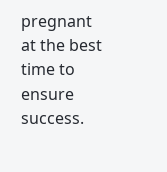pregnant at the best time to ensure success.